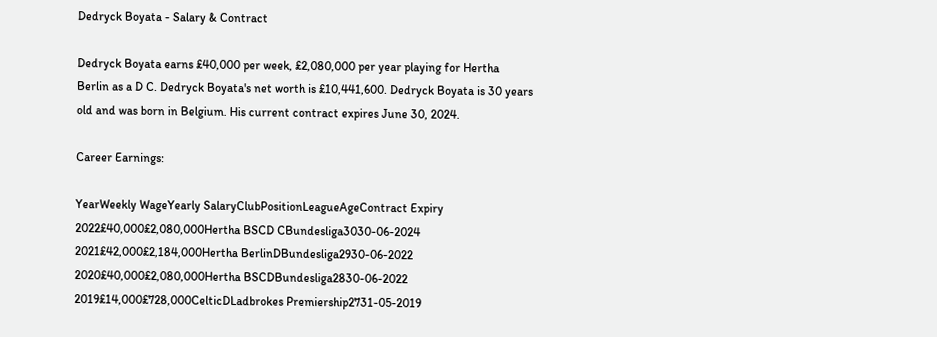Dedryck Boyata - Salary & Contract

Dedryck Boyata earns £40,000 per week, £2,080,000 per year playing for Hertha Berlin as a D C. Dedryck Boyata's net worth is £10,441,600. Dedryck Boyata is 30 years old and was born in Belgium. His current contract expires June 30, 2024.

Career Earnings:

YearWeekly WageYearly SalaryClubPositionLeagueAgeContract Expiry
2022£40,000£2,080,000Hertha BSCD CBundesliga3030-06-2024
2021£42,000£2,184,000Hertha BerlinDBundesliga2930-06-2022
2020£40,000£2,080,000Hertha BSCDBundesliga2830-06-2022
2019£14,000£728,000CelticDLadbrokes Premiership2731-05-2019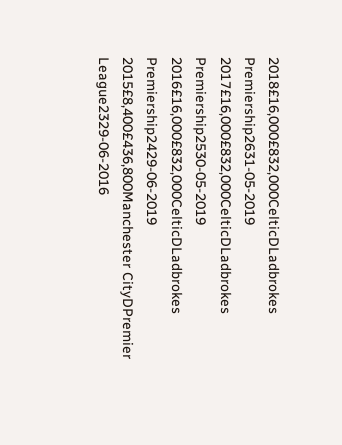2018£16,000£832,000CelticDLadbrokes Premiership2631-05-2019
2017£16,000£832,000CelticDLadbrokes Premiership2530-05-2019
2016£16,000£832,000CelticDLadbrokes Premiership2429-06-2019
2015£8,400£436,800Manchester CityDPremier League2329-06-2016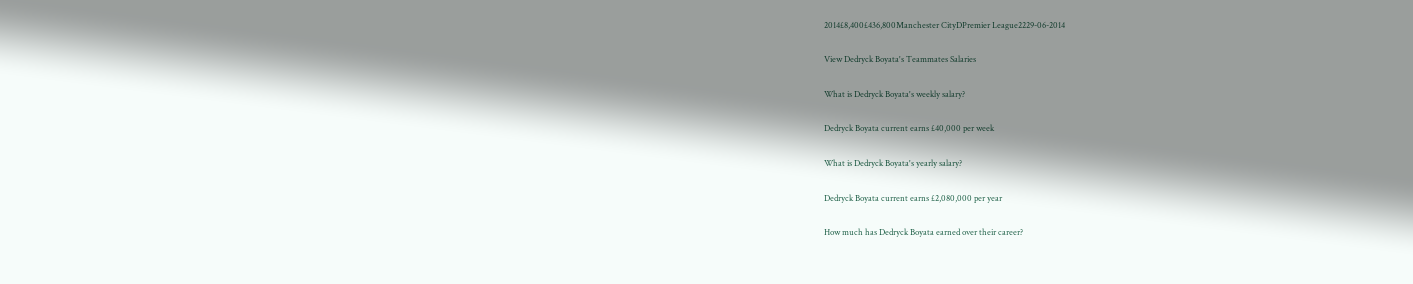2014£8,400£436,800Manchester CityDPremier League2229-06-2014

View Dedryck Boyata's Teammates Salaries

What is Dedryck Boyata's weekly salary?

Dedryck Boyata current earns £40,000 per week

What is Dedryck Boyata's yearly salary?

Dedryck Boyata current earns £2,080,000 per year

How much has Dedryck Boyata earned over their career?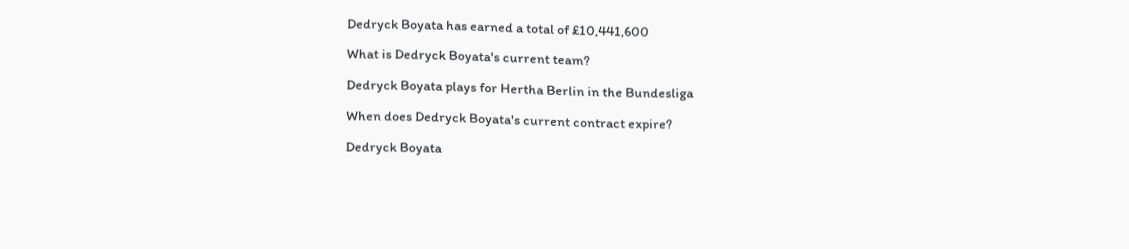Dedryck Boyata has earned a total of £10,441,600

What is Dedryck Boyata's current team?

Dedryck Boyata plays for Hertha Berlin in the Bundesliga

When does Dedryck Boyata's current contract expire?

Dedryck Boyata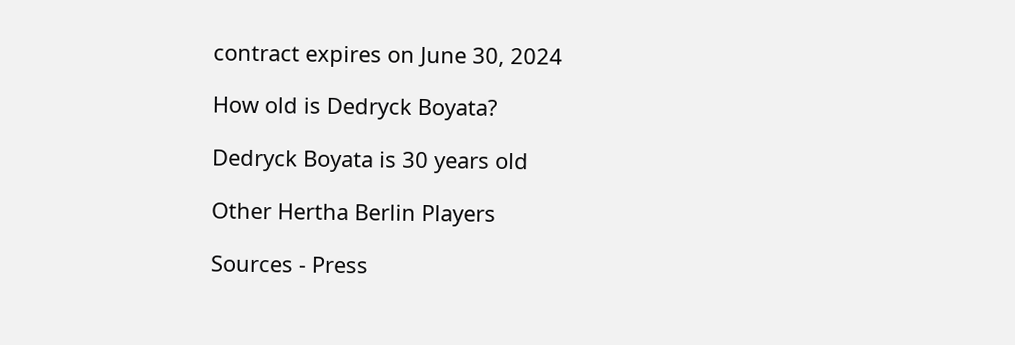contract expires on June 30, 2024

How old is Dedryck Boyata?

Dedryck Boyata is 30 years old

Other Hertha Berlin Players

Sources - Press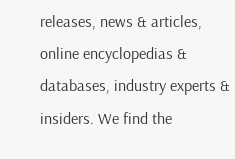releases, news & articles, online encyclopedias & databases, industry experts & insiders. We find the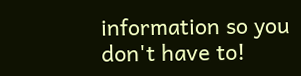information so you don't have to!